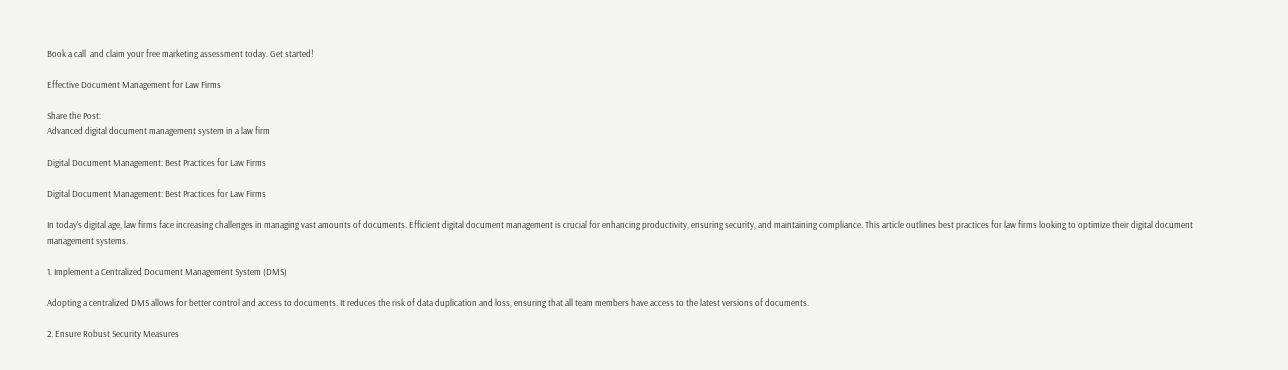Book a call  and claim your free marketing assessment today. Get started!

Effective Document Management for Law Firms

Share the Post:
Advanced digital document management system in a law firm

Digital Document Management: Best Practices for Law Firms

Digital Document Management: Best Practices for Law Firms

In today’s digital age, law firms face increasing challenges in managing vast amounts of documents. Efficient digital document management is crucial for enhancing productivity, ensuring security, and maintaining compliance. This article outlines best practices for law firms looking to optimize their digital document management systems.

1. Implement a Centralized Document Management System (DMS)

Adopting a centralized DMS allows for better control and access to documents. It reduces the risk of data duplication and loss, ensuring that all team members have access to the latest versions of documents.

2. Ensure Robust Security Measures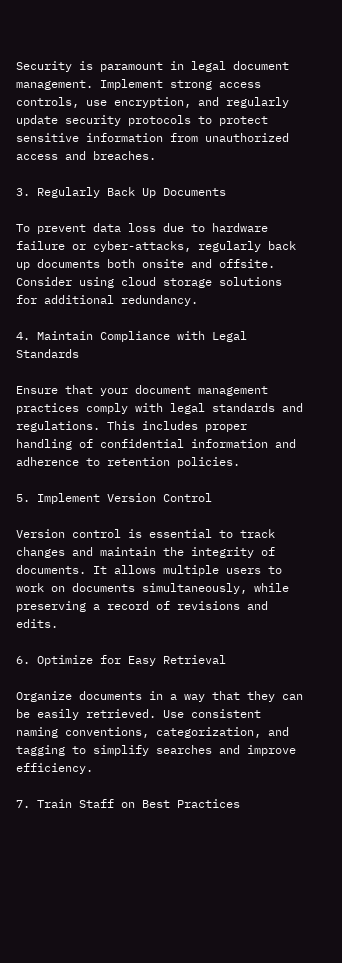Security is paramount in legal document management. Implement strong access controls, use encryption, and regularly update security protocols to protect sensitive information from unauthorized access and breaches.

3. Regularly Back Up Documents

To prevent data loss due to hardware failure or cyber-attacks, regularly back up documents both onsite and offsite. Consider using cloud storage solutions for additional redundancy.

4. Maintain Compliance with Legal Standards

Ensure that your document management practices comply with legal standards and regulations. This includes proper handling of confidential information and adherence to retention policies.

5. Implement Version Control

Version control is essential to track changes and maintain the integrity of documents. It allows multiple users to work on documents simultaneously, while preserving a record of revisions and edits.

6. Optimize for Easy Retrieval

Organize documents in a way that they can be easily retrieved. Use consistent naming conventions, categorization, and tagging to simplify searches and improve efficiency.

7. Train Staff on Best Practices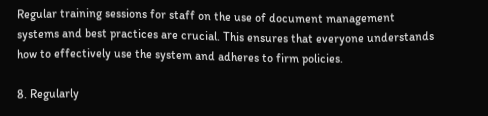Regular training sessions for staff on the use of document management systems and best practices are crucial. This ensures that everyone understands how to effectively use the system and adheres to firm policies.

8. Regularly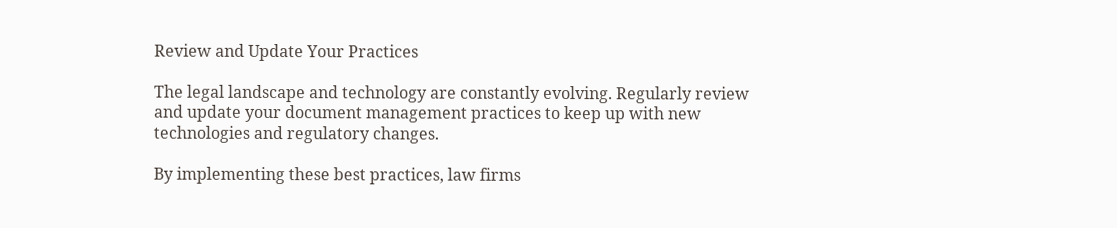Review and Update Your Practices

The legal landscape and technology are constantly evolving. Regularly review and update your document management practices to keep up with new technologies and regulatory changes.

By implementing these best practices, law firms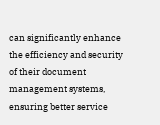can significantly enhance the efficiency and security of their document management systems, ensuring better service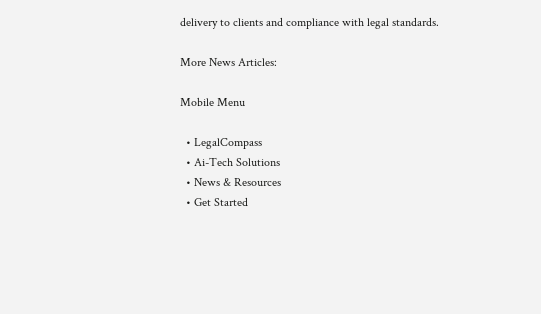delivery to clients and compliance with legal standards.

More News Articles:

Mobile Menu

  • LegalCompass
  • Ai-Tech Solutions
  • News & Resources
  • Get Started